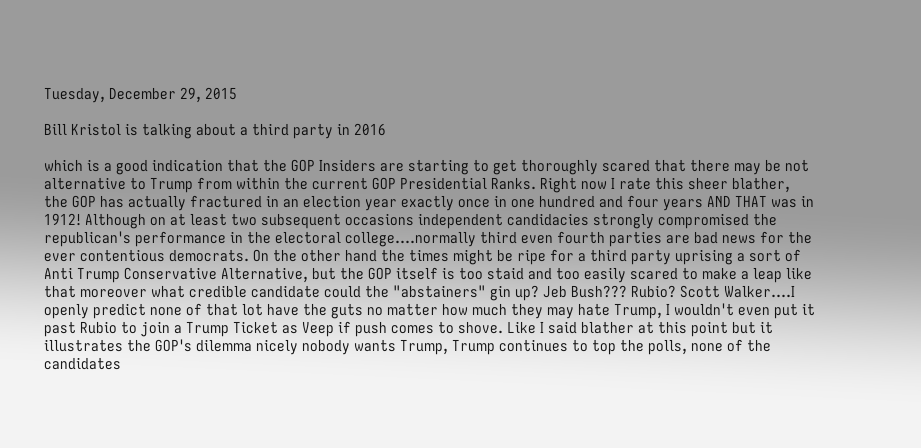Tuesday, December 29, 2015

Bill Kristol is talking about a third party in 2016

which is a good indication that the GOP Insiders are starting to get thoroughly scared that there may be not alternative to Trump from within the current GOP Presidential Ranks. Right now I rate this sheer blather, the GOP has actually fractured in an election year exactly once in one hundred and four years AND THAT was in 1912! Although on at least two subsequent occasions independent candidacies strongly compromised the republican's performance in the electoral college....normally third even fourth parties are bad news for the ever contentious democrats. On the other hand the times might be ripe for a third party uprising a sort of Anti Trump Conservative Alternative, but the GOP itself is too staid and too easily scared to make a leap like that moreover what credible candidate could the "abstainers" gin up? Jeb Bush??? Rubio? Scott Walker....I openly predict none of that lot have the guts no matter how much they may hate Trump, I wouldn't even put it past Rubio to join a Trump Ticket as Veep if push comes to shove. Like I said blather at this point but it illustrates the GOP's dilemma nicely nobody wants Trump, Trump continues to top the polls, none of the candidates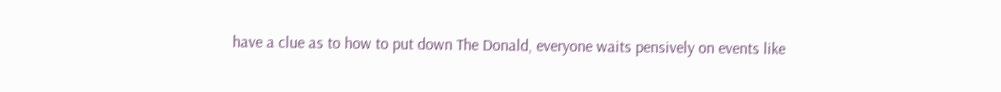have a clue as to how to put down The Donald, everyone waits pensively on events like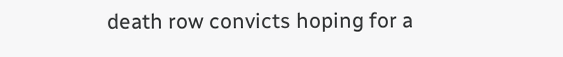death row convicts hoping for a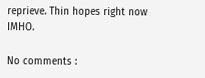reprieve. Thin hopes right now IMHO.

No comments :